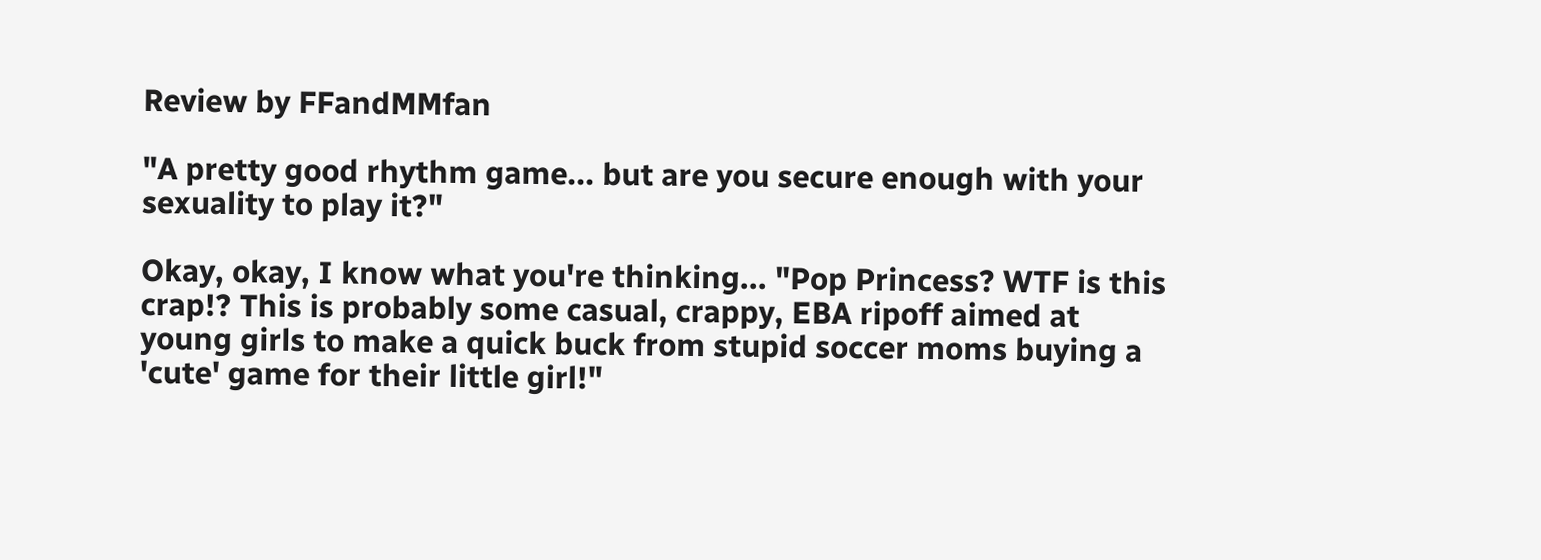Review by FFandMMfan

"A pretty good rhythm game... but are you secure enough with your sexuality to play it?"

Okay, okay, I know what you're thinking... "Pop Princess? WTF is this crap!? This is probably some casual, crappy, EBA ripoff aimed at young girls to make a quick buck from stupid soccer moms buying a 'cute' game for their little girl!"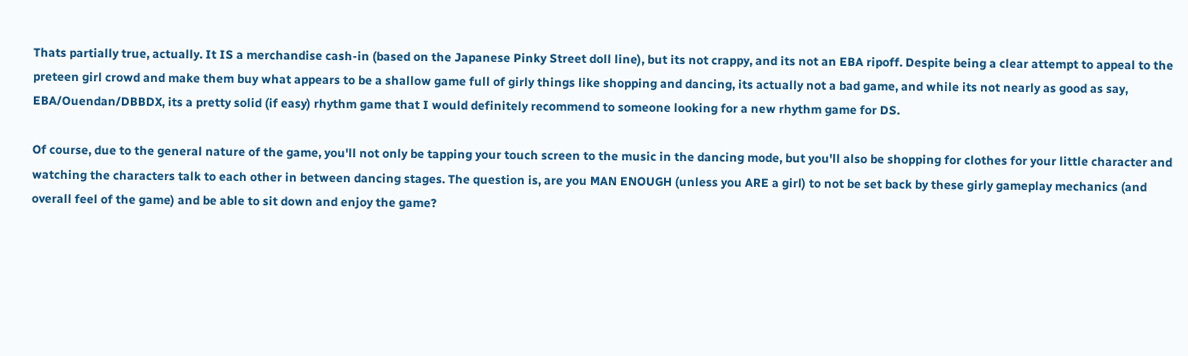Thats partially true, actually. It IS a merchandise cash-in (based on the Japanese Pinky Street doll line), but its not crappy, and its not an EBA ripoff. Despite being a clear attempt to appeal to the preteen girl crowd and make them buy what appears to be a shallow game full of girly things like shopping and dancing, its actually not a bad game, and while its not nearly as good as say, EBA/Ouendan/DBBDX, its a pretty solid (if easy) rhythm game that I would definitely recommend to someone looking for a new rhythm game for DS.

Of course, due to the general nature of the game, you'll not only be tapping your touch screen to the music in the dancing mode, but you'll also be shopping for clothes for your little character and watching the characters talk to each other in between dancing stages. The question is, are you MAN ENOUGH (unless you ARE a girl) to not be set back by these girly gameplay mechanics (and overall feel of the game) and be able to sit down and enjoy the game?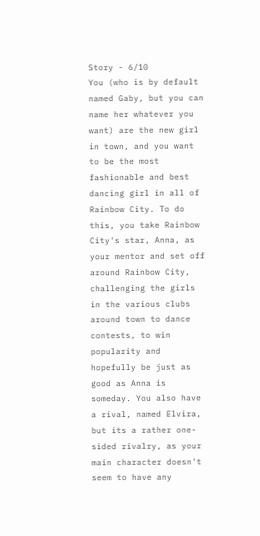Story - 6/10
You (who is by default named Gaby, but you can name her whatever you want) are the new girl in town, and you want to be the most fashionable and best dancing girl in all of Rainbow City. To do this, you take Rainbow City's star, Anna, as your mentor and set off around Rainbow City, challenging the girls in the various clubs around town to dance contests, to win popularity and hopefully be just as good as Anna is someday. You also have a rival, named Elvira, but its a rather one-sided rivalry, as your main character doesn't seem to have any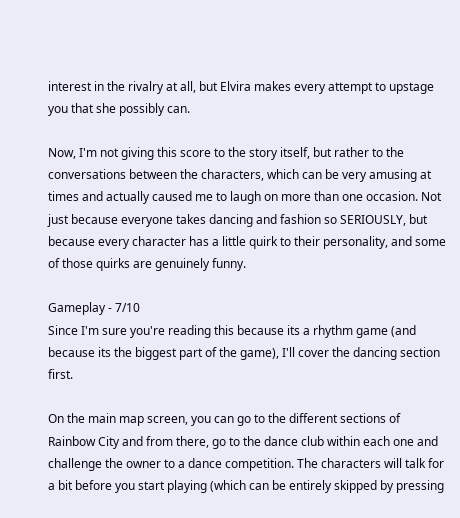interest in the rivalry at all, but Elvira makes every attempt to upstage you that she possibly can.

Now, I'm not giving this score to the story itself, but rather to the conversations between the characters, which can be very amusing at times and actually caused me to laugh on more than one occasion. Not just because everyone takes dancing and fashion so SERIOUSLY, but because every character has a little quirk to their personality, and some of those quirks are genuinely funny.

Gameplay - 7/10
Since I'm sure you're reading this because its a rhythm game (and because its the biggest part of the game), I'll cover the dancing section first.

On the main map screen, you can go to the different sections of Rainbow City and from there, go to the dance club within each one and challenge the owner to a dance competition. The characters will talk for a bit before you start playing (which can be entirely skipped by pressing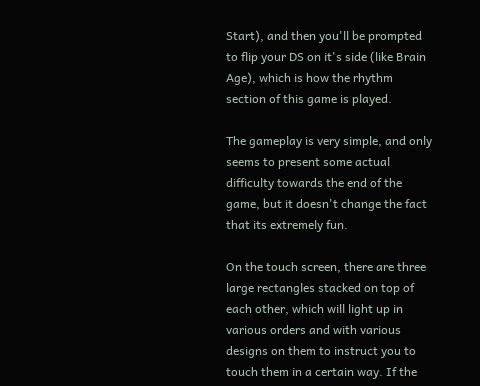Start), and then you'll be prompted to flip your DS on it's side (like Brain Age), which is how the rhythm section of this game is played.

The gameplay is very simple, and only seems to present some actual difficulty towards the end of the game, but it doesn't change the fact that its extremely fun.

On the touch screen, there are three large rectangles stacked on top of each other, which will light up in various orders and with various designs on them to instruct you to touch them in a certain way. If the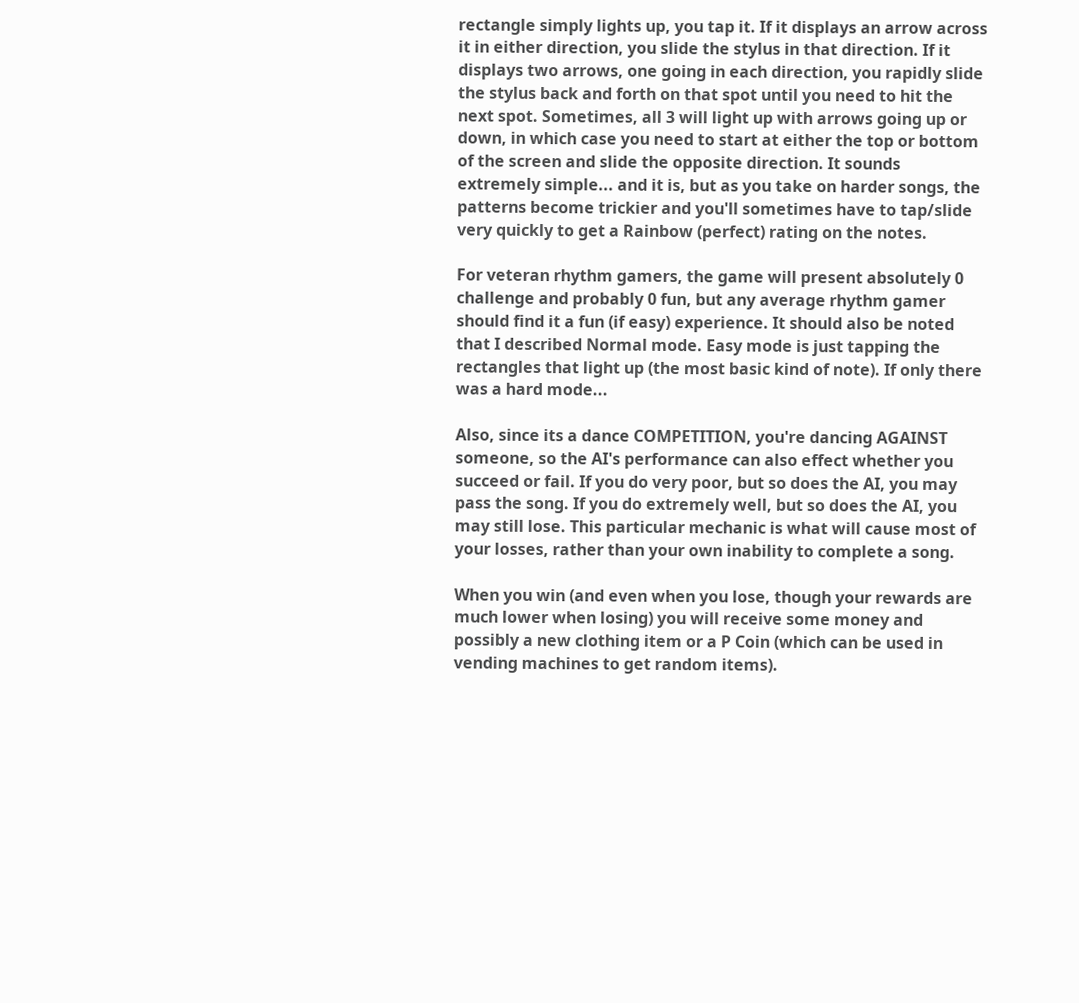rectangle simply lights up, you tap it. If it displays an arrow across it in either direction, you slide the stylus in that direction. If it displays two arrows, one going in each direction, you rapidly slide the stylus back and forth on that spot until you need to hit the next spot. Sometimes, all 3 will light up with arrows going up or down, in which case you need to start at either the top or bottom of the screen and slide the opposite direction. It sounds extremely simple... and it is, but as you take on harder songs, the patterns become trickier and you'll sometimes have to tap/slide very quickly to get a Rainbow (perfect) rating on the notes.

For veteran rhythm gamers, the game will present absolutely 0 challenge and probably 0 fun, but any average rhythm gamer should find it a fun (if easy) experience. It should also be noted that I described Normal mode. Easy mode is just tapping the rectangles that light up (the most basic kind of note). If only there was a hard mode...

Also, since its a dance COMPETITION, you're dancing AGAINST someone, so the AI's performance can also effect whether you succeed or fail. If you do very poor, but so does the AI, you may pass the song. If you do extremely well, but so does the AI, you may still lose. This particular mechanic is what will cause most of your losses, rather than your own inability to complete a song.

When you win (and even when you lose, though your rewards are much lower when losing) you will receive some money and possibly a new clothing item or a P Coin (which can be used in vending machines to get random items).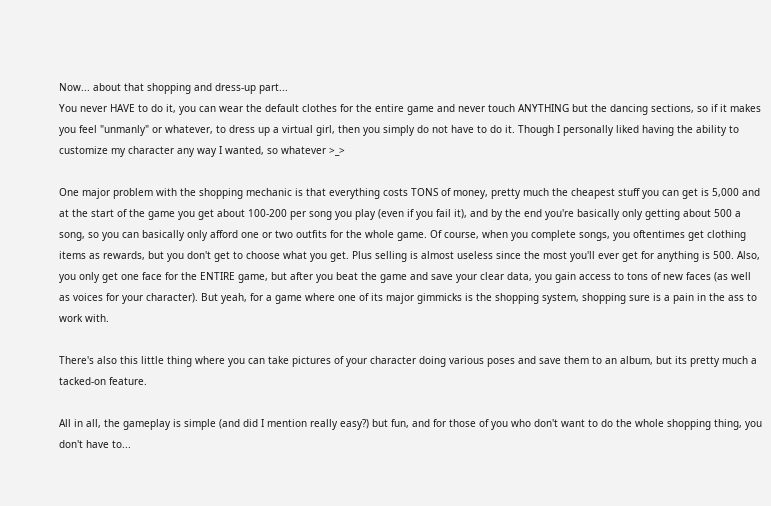Now... about that shopping and dress-up part...
You never HAVE to do it, you can wear the default clothes for the entire game and never touch ANYTHING but the dancing sections, so if it makes you feel "unmanly" or whatever, to dress up a virtual girl, then you simply do not have to do it. Though I personally liked having the ability to customize my character any way I wanted, so whatever >_>

One major problem with the shopping mechanic is that everything costs TONS of money, pretty much the cheapest stuff you can get is 5,000 and at the start of the game you get about 100-200 per song you play (even if you fail it), and by the end you're basically only getting about 500 a song, so you can basically only afford one or two outfits for the whole game. Of course, when you complete songs, you oftentimes get clothing items as rewards, but you don't get to choose what you get. Plus selling is almost useless since the most you'll ever get for anything is 500. Also, you only get one face for the ENTIRE game, but after you beat the game and save your clear data, you gain access to tons of new faces (as well as voices for your character). But yeah, for a game where one of its major gimmicks is the shopping system, shopping sure is a pain in the ass to work with.

There's also this little thing where you can take pictures of your character doing various poses and save them to an album, but its pretty much a tacked-on feature.

All in all, the gameplay is simple (and did I mention really easy?) but fun, and for those of you who don't want to do the whole shopping thing, you don't have to...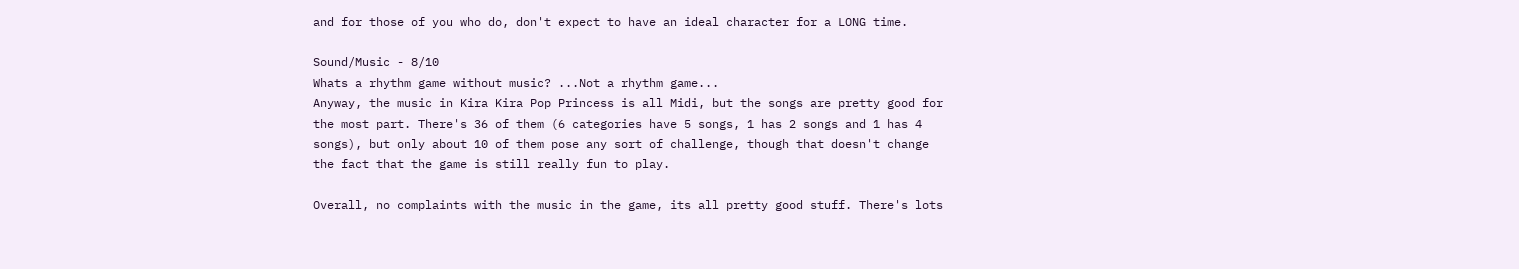and for those of you who do, don't expect to have an ideal character for a LONG time.

Sound/Music - 8/10
Whats a rhythm game without music? ...Not a rhythm game...
Anyway, the music in Kira Kira Pop Princess is all Midi, but the songs are pretty good for the most part. There's 36 of them (6 categories have 5 songs, 1 has 2 songs and 1 has 4 songs), but only about 10 of them pose any sort of challenge, though that doesn't change the fact that the game is still really fun to play.

Overall, no complaints with the music in the game, its all pretty good stuff. There's lots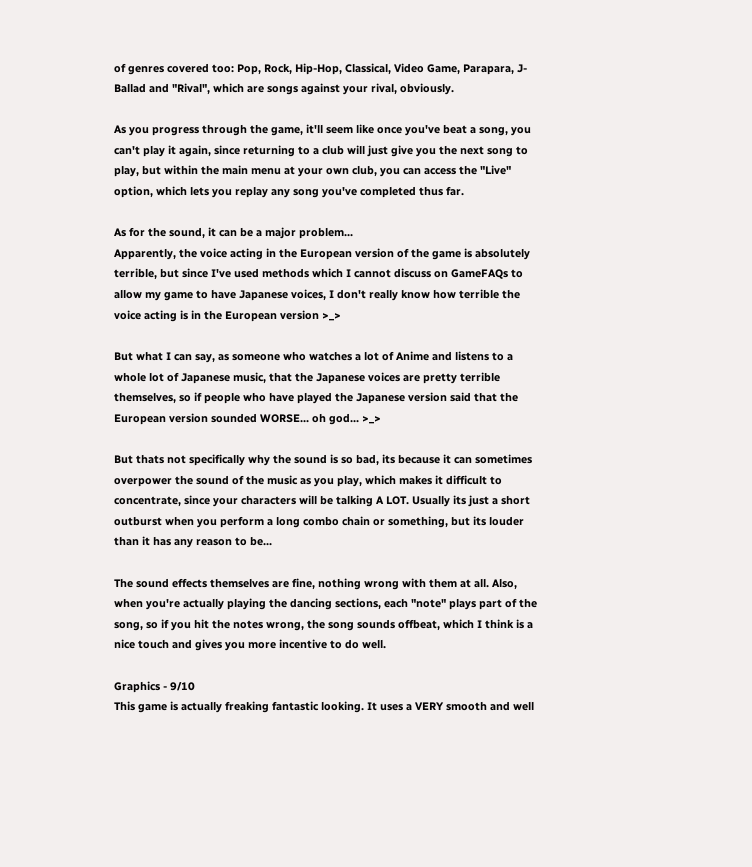of genres covered too: Pop, Rock, Hip-Hop, Classical, Video Game, Parapara, J-Ballad and "Rival", which are songs against your rival, obviously.

As you progress through the game, it'll seem like once you've beat a song, you can't play it again, since returning to a club will just give you the next song to play, but within the main menu at your own club, you can access the "Live" option, which lets you replay any song you've completed thus far.

As for the sound, it can be a major problem...
Apparently, the voice acting in the European version of the game is absolutely terrible, but since I've used methods which I cannot discuss on GameFAQs to allow my game to have Japanese voices, I don't really know how terrible the voice acting is in the European version >_>

But what I can say, as someone who watches a lot of Anime and listens to a whole lot of Japanese music, that the Japanese voices are pretty terrible themselves, so if people who have played the Japanese version said that the European version sounded WORSE... oh god... >_>

But thats not specifically why the sound is so bad, its because it can sometimes overpower the sound of the music as you play, which makes it difficult to concentrate, since your characters will be talking A LOT. Usually its just a short outburst when you perform a long combo chain or something, but its louder than it has any reason to be...

The sound effects themselves are fine, nothing wrong with them at all. Also, when you're actually playing the dancing sections, each "note" plays part of the song, so if you hit the notes wrong, the song sounds offbeat, which I think is a nice touch and gives you more incentive to do well.

Graphics - 9/10
This game is actually freaking fantastic looking. It uses a VERY smooth and well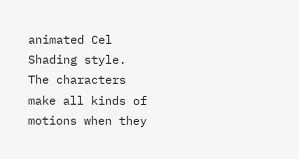animated Cel Shading style. The characters make all kinds of motions when they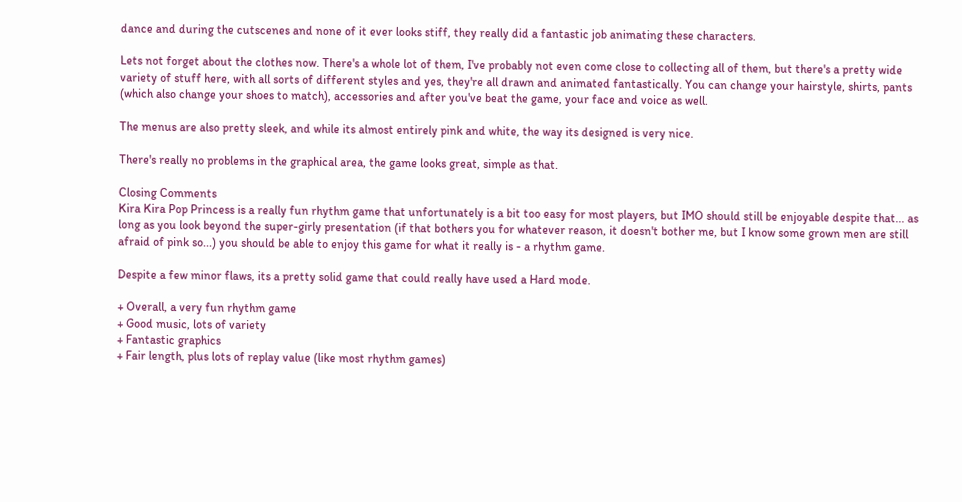dance and during the cutscenes and none of it ever looks stiff, they really did a fantastic job animating these characters.

Lets not forget about the clothes now. There's a whole lot of them, I've probably not even come close to collecting all of them, but there's a pretty wide variety of stuff here, with all sorts of different styles and yes, they're all drawn and animated fantastically. You can change your hairstyle, shirts, pants (which also change your shoes to match), accessories and after you've beat the game, your face and voice as well.

The menus are also pretty sleek, and while its almost entirely pink and white, the way its designed is very nice.

There's really no problems in the graphical area, the game looks great, simple as that.

Closing Comments
Kira Kira Pop Princess is a really fun rhythm game that unfortunately is a bit too easy for most players, but IMO should still be enjoyable despite that... as long as you look beyond the super-girly presentation (if that bothers you for whatever reason, it doesn't bother me, but I know some grown men are still afraid of pink so...) you should be able to enjoy this game for what it really is - a rhythm game.

Despite a few minor flaws, its a pretty solid game that could really have used a Hard mode.

+ Overall, a very fun rhythm game
+ Good music, lots of variety
+ Fantastic graphics
+ Fair length, plus lots of replay value (like most rhythm games)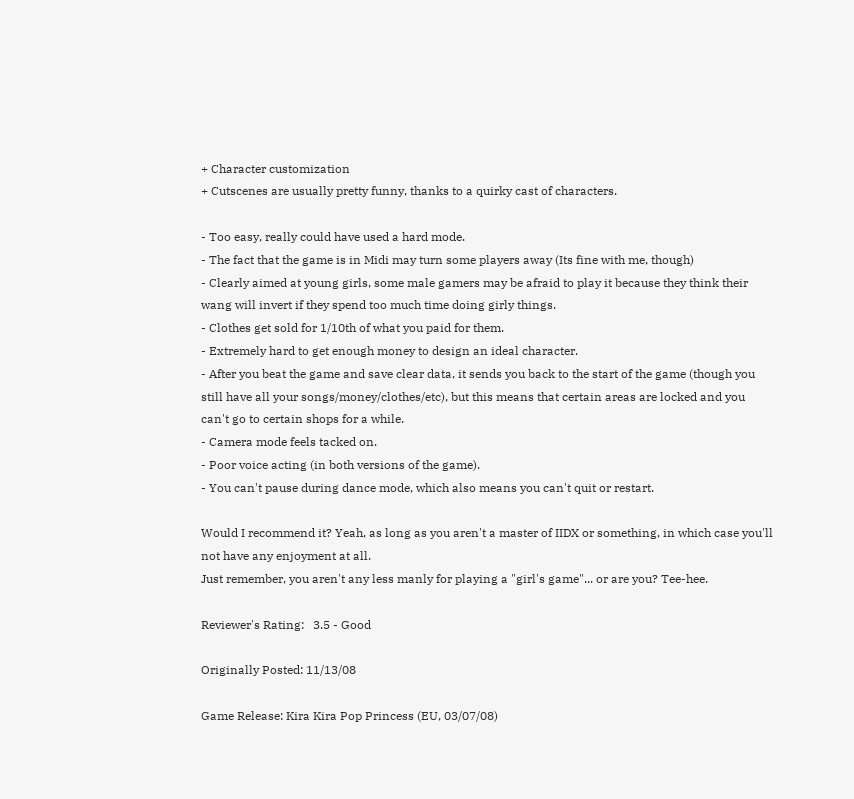+ Character customization
+ Cutscenes are usually pretty funny, thanks to a quirky cast of characters.

- Too easy, really could have used a hard mode.
- The fact that the game is in Midi may turn some players away (Its fine with me, though)
- Clearly aimed at young girls, some male gamers may be afraid to play it because they think their wang will invert if they spend too much time doing girly things.
- Clothes get sold for 1/10th of what you paid for them.
- Extremely hard to get enough money to design an ideal character.
- After you beat the game and save clear data, it sends you back to the start of the game (though you still have all your songs/money/clothes/etc), but this means that certain areas are locked and you can't go to certain shops for a while.
- Camera mode feels tacked on.
- Poor voice acting (in both versions of the game).
- You can't pause during dance mode, which also means you can't quit or restart.

Would I recommend it? Yeah, as long as you aren't a master of IIDX or something, in which case you'll not have any enjoyment at all.
Just remember, you aren't any less manly for playing a "girl's game"... or are you? Tee-hee.

Reviewer's Rating:   3.5 - Good

Originally Posted: 11/13/08

Game Release: Kira Kira Pop Princess (EU, 03/07/08)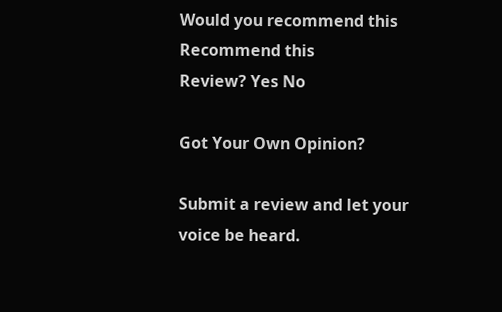Would you recommend this
Recommend this
Review? Yes No

Got Your Own Opinion?

Submit a review and let your voice be heard.